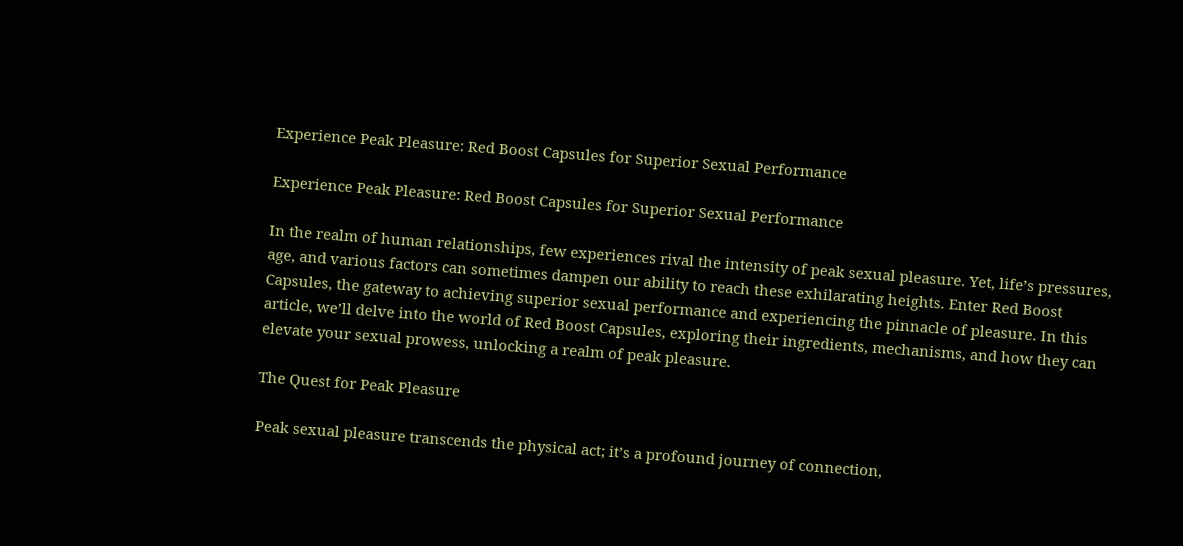Experience Peak Pleasure: Red Boost Capsules for Superior Sexual Performance

Experience Peak Pleasure: Red Boost Capsules for Superior Sexual Performance

In the realm of human relationships, few experiences rival the intensity of peak sexual pleasure. Yet, life’s pressures, age, and various factors can sometimes dampen our ability to reach these exhilarating heights. Enter Red Boost Capsules, the gateway to achieving superior sexual performance and experiencing the pinnacle of pleasure. In this article, we’ll delve into the world of Red Boost Capsules, exploring their ingredients, mechanisms, and how they can elevate your sexual prowess, unlocking a realm of peak pleasure.

The Quest for Peak Pleasure

Peak sexual pleasure transcends the physical act; it’s a profound journey of connection,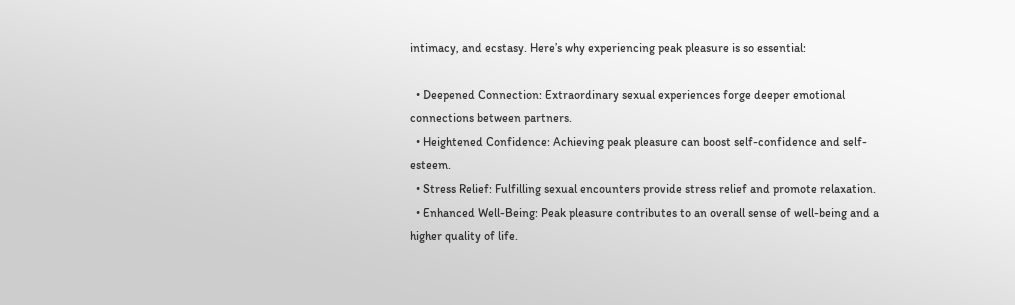intimacy, and ecstasy. Here’s why experiencing peak pleasure is so essential:

  • Deepened Connection: Extraordinary sexual experiences forge deeper emotional connections between partners.
  • Heightened Confidence: Achieving peak pleasure can boost self-confidence and self-esteem.
  • Stress Relief: Fulfilling sexual encounters provide stress relief and promote relaxation.
  • Enhanced Well-Being: Peak pleasure contributes to an overall sense of well-being and a higher quality of life.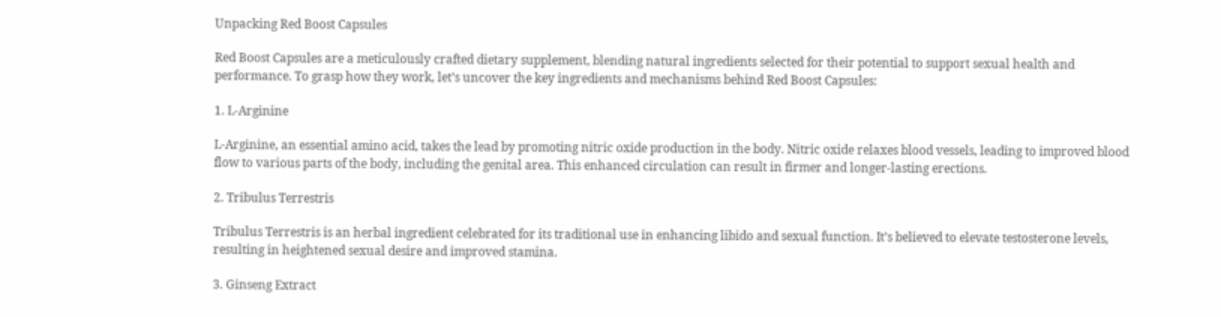Unpacking Red Boost Capsules

Red Boost Capsules are a meticulously crafted dietary supplement, blending natural ingredients selected for their potential to support sexual health and performance. To grasp how they work, let’s uncover the key ingredients and mechanisms behind Red Boost Capsules:

1. L-Arginine

L-Arginine, an essential amino acid, takes the lead by promoting nitric oxide production in the body. Nitric oxide relaxes blood vessels, leading to improved blood flow to various parts of the body, including the genital area. This enhanced circulation can result in firmer and longer-lasting erections.

2. Tribulus Terrestris

Tribulus Terrestris is an herbal ingredient celebrated for its traditional use in enhancing libido and sexual function. It’s believed to elevate testosterone levels, resulting in heightened sexual desire and improved stamina.

3. Ginseng Extract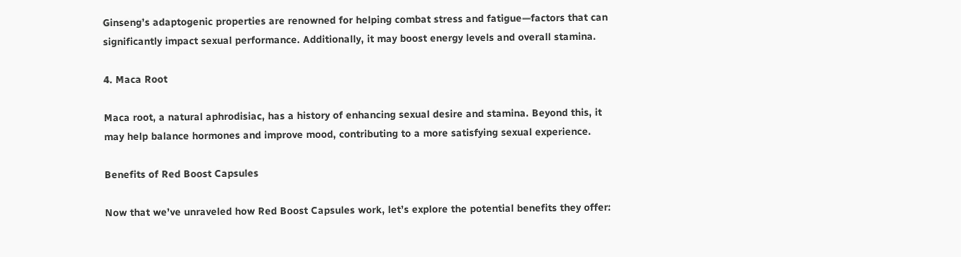Ginseng’s adaptogenic properties are renowned for helping combat stress and fatigue—factors that can significantly impact sexual performance. Additionally, it may boost energy levels and overall stamina.

4. Maca Root

Maca root, a natural aphrodisiac, has a history of enhancing sexual desire and stamina. Beyond this, it may help balance hormones and improve mood, contributing to a more satisfying sexual experience.

Benefits of Red Boost Capsules

Now that we’ve unraveled how Red Boost Capsules work, let’s explore the potential benefits they offer: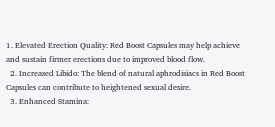1. Elevated Erection Quality: Red Boost Capsules may help achieve and sustain firmer erections due to improved blood flow.
  2. Increased Libido: The blend of natural aphrodisiacs in Red Boost Capsules can contribute to heightened sexual desire.
  3. Enhanced Stamina: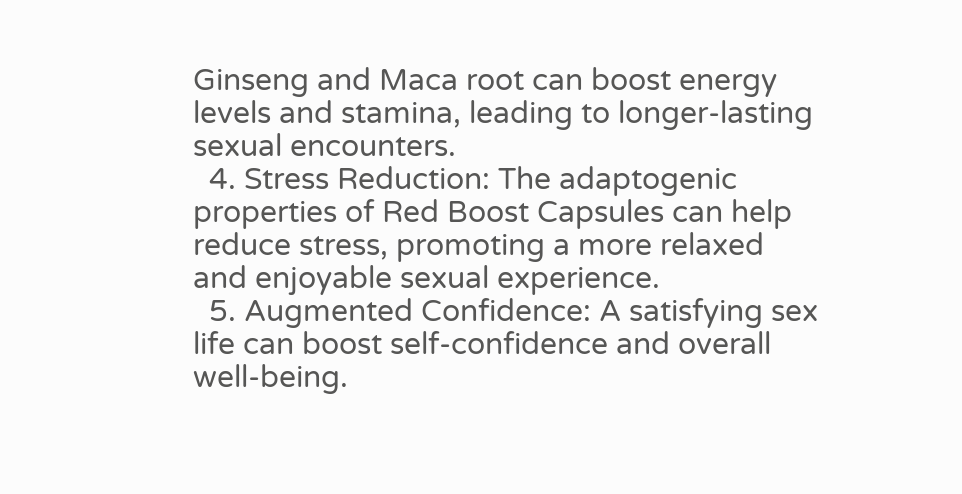Ginseng and Maca root can boost energy levels and stamina, leading to longer-lasting sexual encounters.
  4. Stress Reduction: The adaptogenic properties of Red Boost Capsules can help reduce stress, promoting a more relaxed and enjoyable sexual experience.
  5. Augmented Confidence: A satisfying sex life can boost self-confidence and overall well-being.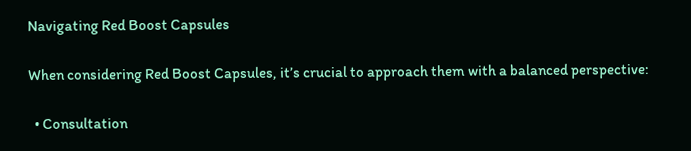Navigating Red Boost Capsules

When considering Red Boost Capsules, it’s crucial to approach them with a balanced perspective:

  • Consultation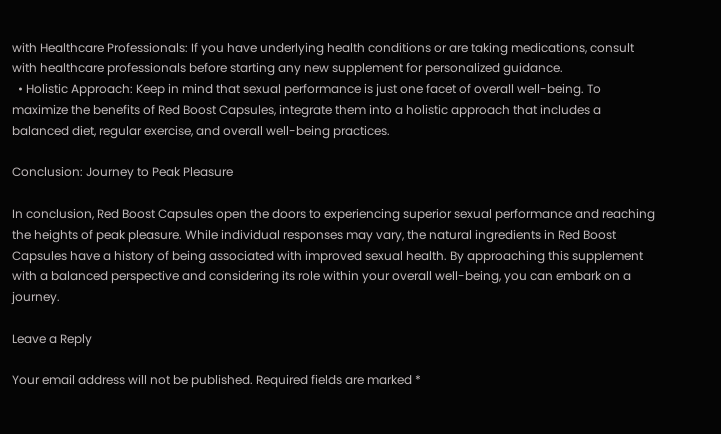with Healthcare Professionals: If you have underlying health conditions or are taking medications, consult with healthcare professionals before starting any new supplement for personalized guidance.
  • Holistic Approach: Keep in mind that sexual performance is just one facet of overall well-being. To maximize the benefits of Red Boost Capsules, integrate them into a holistic approach that includes a balanced diet, regular exercise, and overall well-being practices.

Conclusion: Journey to Peak Pleasure

In conclusion, Red Boost Capsules open the doors to experiencing superior sexual performance and reaching the heights of peak pleasure. While individual responses may vary, the natural ingredients in Red Boost Capsules have a history of being associated with improved sexual health. By approaching this supplement with a balanced perspective and considering its role within your overall well-being, you can embark on a journey.

Leave a Reply

Your email address will not be published. Required fields are marked *